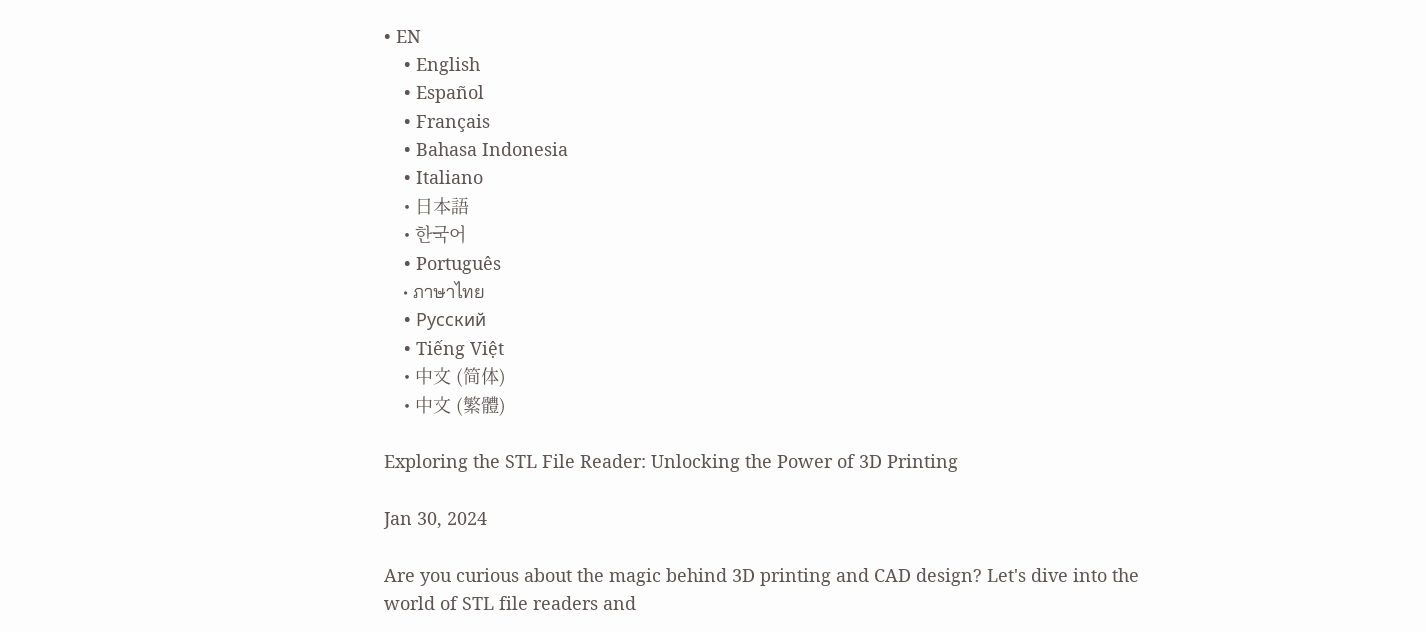• EN
    • English
    • Español
    • Français
    • Bahasa Indonesia
    • Italiano
    • 日本語
    • 한국어
    • Português
    • ภาษาไทย
    • Pусский
    • Tiếng Việt
    • 中文 (简体)
    • 中文 (繁體)

Exploring the STL File Reader: Unlocking the Power of 3D Printing

Jan 30, 2024

Are you curious about the magic behind 3D printing and CAD design? Let's dive into the world of STL file readers and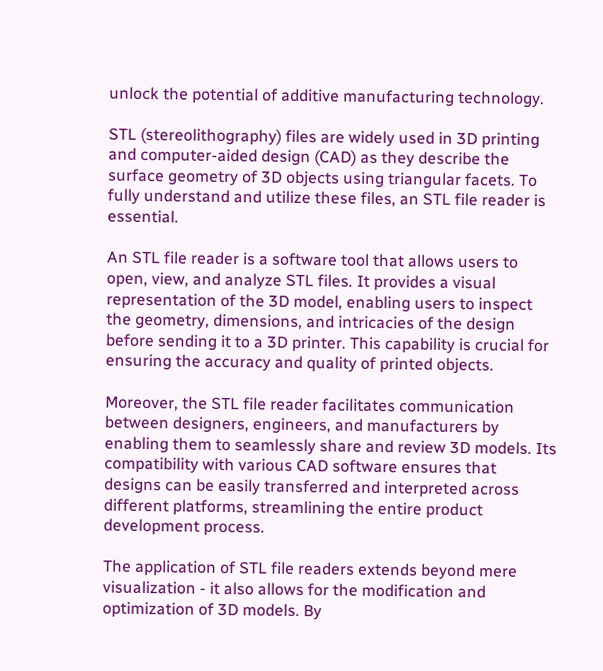unlock the potential of additive manufacturing technology.

STL (stereolithography) files are widely used in 3D printing and computer-aided design (CAD) as they describe the surface geometry of 3D objects using triangular facets. To fully understand and utilize these files, an STL file reader is essential.

An STL file reader is a software tool that allows users to open, view, and analyze STL files. It provides a visual representation of the 3D model, enabling users to inspect the geometry, dimensions, and intricacies of the design before sending it to a 3D printer. This capability is crucial for ensuring the accuracy and quality of printed objects.

Moreover, the STL file reader facilitates communication between designers, engineers, and manufacturers by enabling them to seamlessly share and review 3D models. Its compatibility with various CAD software ensures that designs can be easily transferred and interpreted across different platforms, streamlining the entire product development process.

The application of STL file readers extends beyond mere visualization - it also allows for the modification and optimization of 3D models. By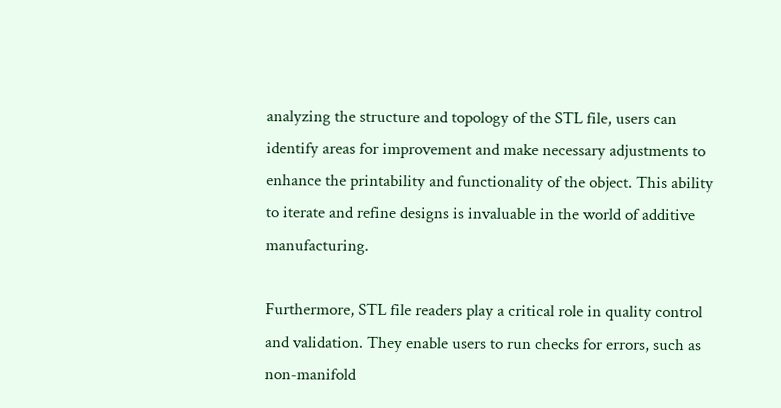analyzing the structure and topology of the STL file, users can identify areas for improvement and make necessary adjustments to enhance the printability and functionality of the object. This ability to iterate and refine designs is invaluable in the world of additive manufacturing.

Furthermore, STL file readers play a critical role in quality control and validation. They enable users to run checks for errors, such as non-manifold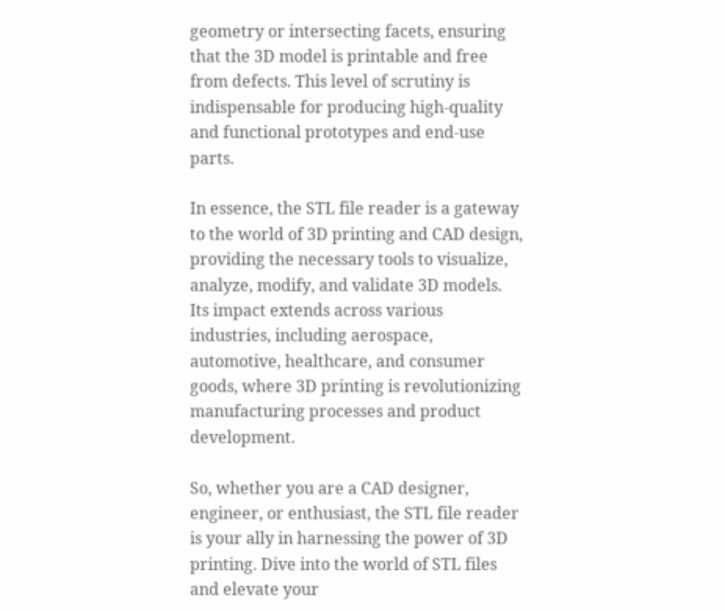geometry or intersecting facets, ensuring that the 3D model is printable and free from defects. This level of scrutiny is indispensable for producing high-quality and functional prototypes and end-use parts.

In essence, the STL file reader is a gateway to the world of 3D printing and CAD design, providing the necessary tools to visualize, analyze, modify, and validate 3D models. Its impact extends across various industries, including aerospace, automotive, healthcare, and consumer goods, where 3D printing is revolutionizing manufacturing processes and product development.

So, whether you are a CAD designer, engineer, or enthusiast, the STL file reader is your ally in harnessing the power of 3D printing. Dive into the world of STL files and elevate your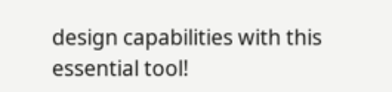design capabilities with this essential tool!